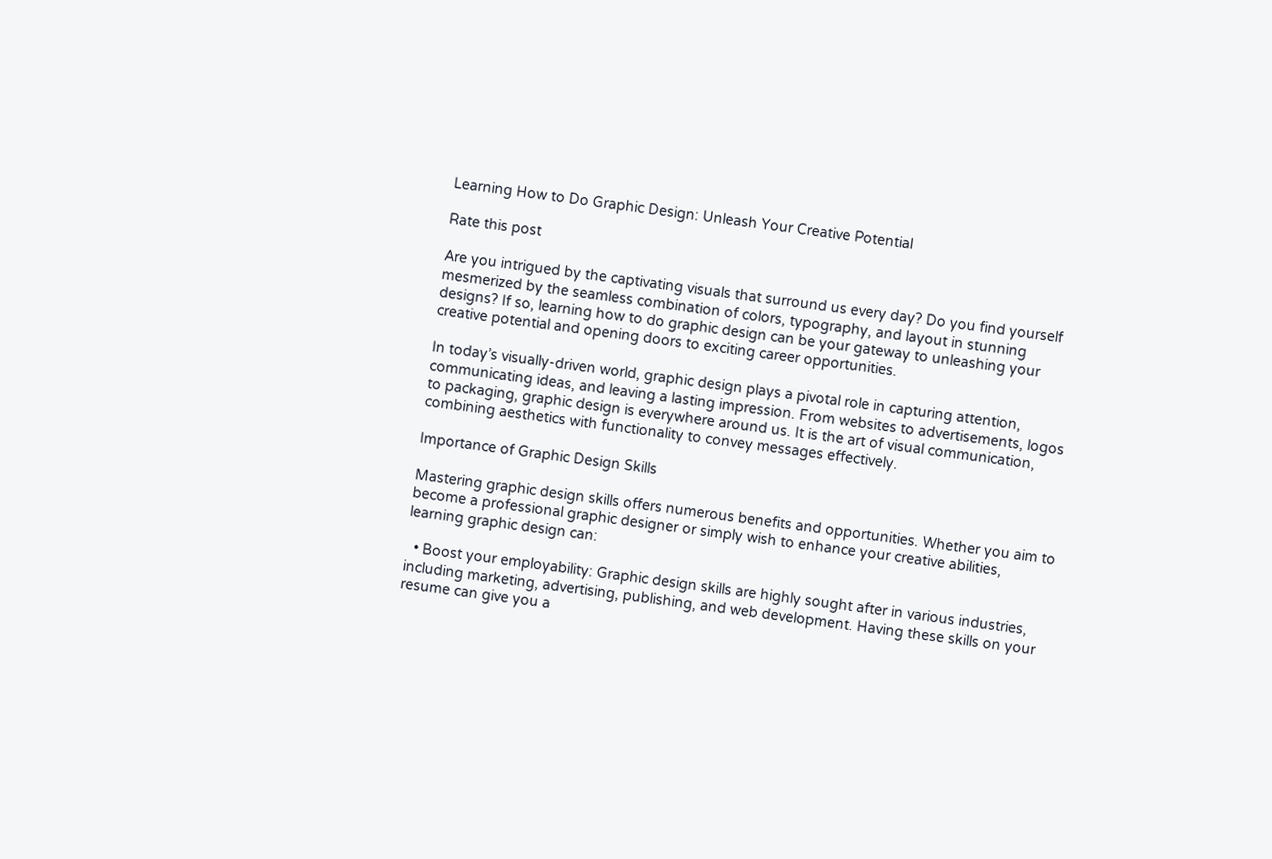Learning How to Do Graphic Design: Unleash Your Creative Potential

Rate this post

Are you intrigued by the captivating visuals that surround us every day? Do you find yourself mesmerized by the seamless combination of colors, typography, and layout in stunning designs? If so, learning how to do graphic design can be your gateway to unleashing your creative potential and opening doors to exciting career opportunities.

In today’s visually-driven world, graphic design plays a pivotal role in capturing attention, communicating ideas, and leaving a lasting impression. From websites to advertisements, logos to packaging, graphic design is everywhere around us. It is the art of visual communication, combining aesthetics with functionality to convey messages effectively.

Importance of Graphic Design Skills

Mastering graphic design skills offers numerous benefits and opportunities. Whether you aim to become a professional graphic designer or simply wish to enhance your creative abilities, learning graphic design can:

  • Boost your employability: Graphic design skills are highly sought after in various industries, including marketing, advertising, publishing, and web development. Having these skills on your resume can give you a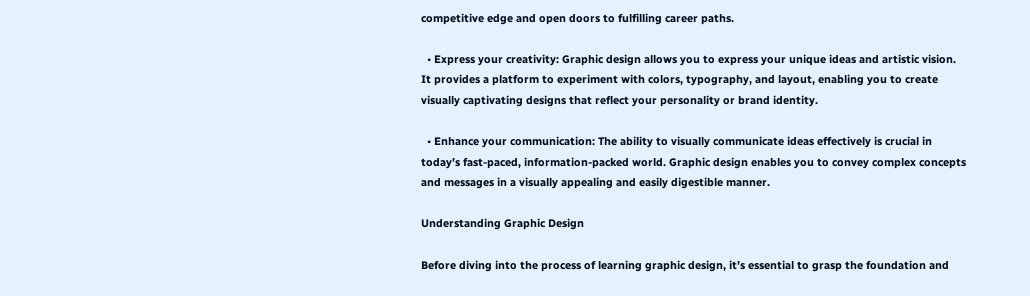competitive edge and open doors to fulfilling career paths.

  • Express your creativity: Graphic design allows you to express your unique ideas and artistic vision. It provides a platform to experiment with colors, typography, and layout, enabling you to create visually captivating designs that reflect your personality or brand identity.

  • Enhance your communication: The ability to visually communicate ideas effectively is crucial in today’s fast-paced, information-packed world. Graphic design enables you to convey complex concepts and messages in a visually appealing and easily digestible manner.

Understanding Graphic Design

Before diving into the process of learning graphic design, it’s essential to grasp the foundation and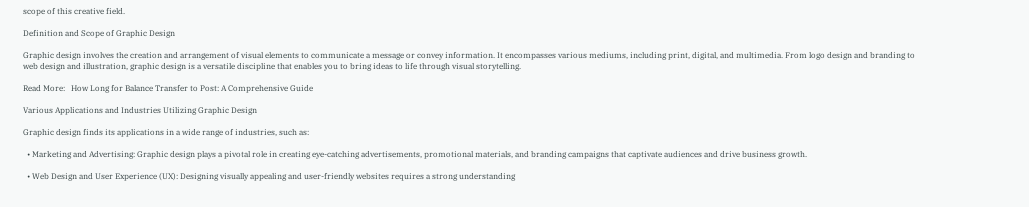scope of this creative field.

Definition and Scope of Graphic Design

Graphic design involves the creation and arrangement of visual elements to communicate a message or convey information. It encompasses various mediums, including print, digital, and multimedia. From logo design and branding to web design and illustration, graphic design is a versatile discipline that enables you to bring ideas to life through visual storytelling.

Read More:   How Long for Balance Transfer to Post: A Comprehensive Guide

Various Applications and Industries Utilizing Graphic Design

Graphic design finds its applications in a wide range of industries, such as:

  • Marketing and Advertising: Graphic design plays a pivotal role in creating eye-catching advertisements, promotional materials, and branding campaigns that captivate audiences and drive business growth.

  • Web Design and User Experience (UX): Designing visually appealing and user-friendly websites requires a strong understanding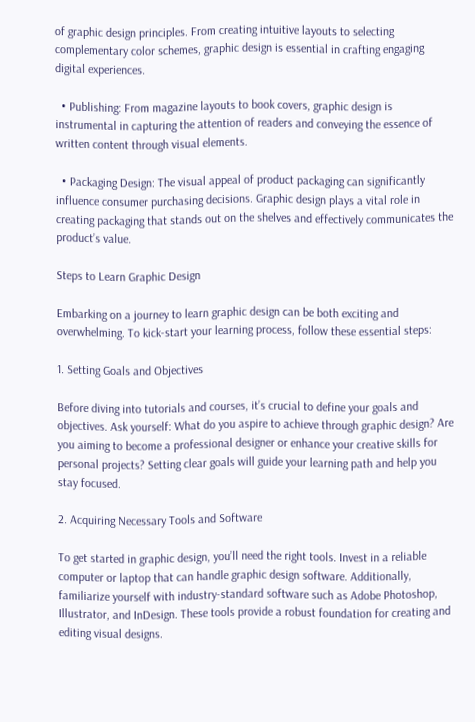of graphic design principles. From creating intuitive layouts to selecting complementary color schemes, graphic design is essential in crafting engaging digital experiences.

  • Publishing: From magazine layouts to book covers, graphic design is instrumental in capturing the attention of readers and conveying the essence of written content through visual elements.

  • Packaging Design: The visual appeal of product packaging can significantly influence consumer purchasing decisions. Graphic design plays a vital role in creating packaging that stands out on the shelves and effectively communicates the product’s value.

Steps to Learn Graphic Design

Embarking on a journey to learn graphic design can be both exciting and overwhelming. To kick-start your learning process, follow these essential steps:

1. Setting Goals and Objectives

Before diving into tutorials and courses, it’s crucial to define your goals and objectives. Ask yourself: What do you aspire to achieve through graphic design? Are you aiming to become a professional designer or enhance your creative skills for personal projects? Setting clear goals will guide your learning path and help you stay focused.

2. Acquiring Necessary Tools and Software

To get started in graphic design, you’ll need the right tools. Invest in a reliable computer or laptop that can handle graphic design software. Additionally, familiarize yourself with industry-standard software such as Adobe Photoshop, Illustrator, and InDesign. These tools provide a robust foundation for creating and editing visual designs.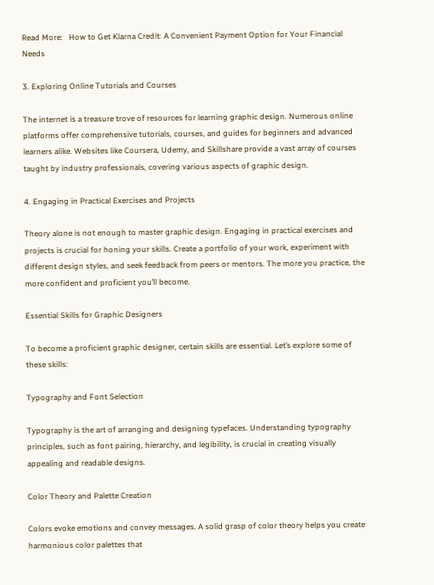Read More:   How to Get Klarna Credit: A Convenient Payment Option for Your Financial Needs

3. Exploring Online Tutorials and Courses

The internet is a treasure trove of resources for learning graphic design. Numerous online platforms offer comprehensive tutorials, courses, and guides for beginners and advanced learners alike. Websites like Coursera, Udemy, and Skillshare provide a vast array of courses taught by industry professionals, covering various aspects of graphic design.

4. Engaging in Practical Exercises and Projects

Theory alone is not enough to master graphic design. Engaging in practical exercises and projects is crucial for honing your skills. Create a portfolio of your work, experiment with different design styles, and seek feedback from peers or mentors. The more you practice, the more confident and proficient you’ll become.

Essential Skills for Graphic Designers

To become a proficient graphic designer, certain skills are essential. Let’s explore some of these skills:

Typography and Font Selection

Typography is the art of arranging and designing typefaces. Understanding typography principles, such as font pairing, hierarchy, and legibility, is crucial in creating visually appealing and readable designs.

Color Theory and Palette Creation

Colors evoke emotions and convey messages. A solid grasp of color theory helps you create harmonious color palettes that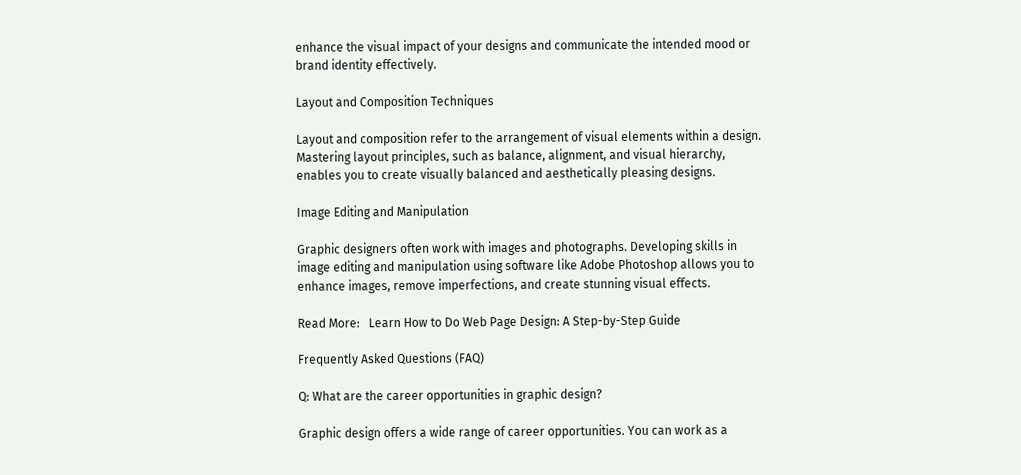enhance the visual impact of your designs and communicate the intended mood or brand identity effectively.

Layout and Composition Techniques

Layout and composition refer to the arrangement of visual elements within a design. Mastering layout principles, such as balance, alignment, and visual hierarchy, enables you to create visually balanced and aesthetically pleasing designs.

Image Editing and Manipulation

Graphic designers often work with images and photographs. Developing skills in image editing and manipulation using software like Adobe Photoshop allows you to enhance images, remove imperfections, and create stunning visual effects.

Read More:   Learn How to Do Web Page Design: A Step-by-Step Guide

Frequently Asked Questions (FAQ)

Q: What are the career opportunities in graphic design?

Graphic design offers a wide range of career opportunities. You can work as a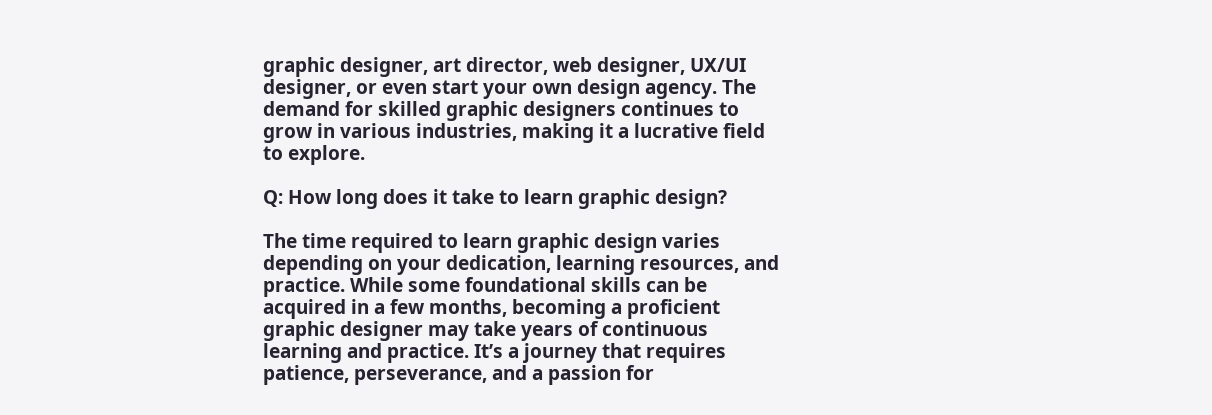graphic designer, art director, web designer, UX/UI designer, or even start your own design agency. The demand for skilled graphic designers continues to grow in various industries, making it a lucrative field to explore.

Q: How long does it take to learn graphic design?

The time required to learn graphic design varies depending on your dedication, learning resources, and practice. While some foundational skills can be acquired in a few months, becoming a proficient graphic designer may take years of continuous learning and practice. It’s a journey that requires patience, perseverance, and a passion for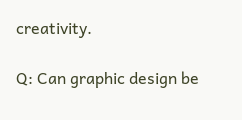creativity.

Q: Can graphic design be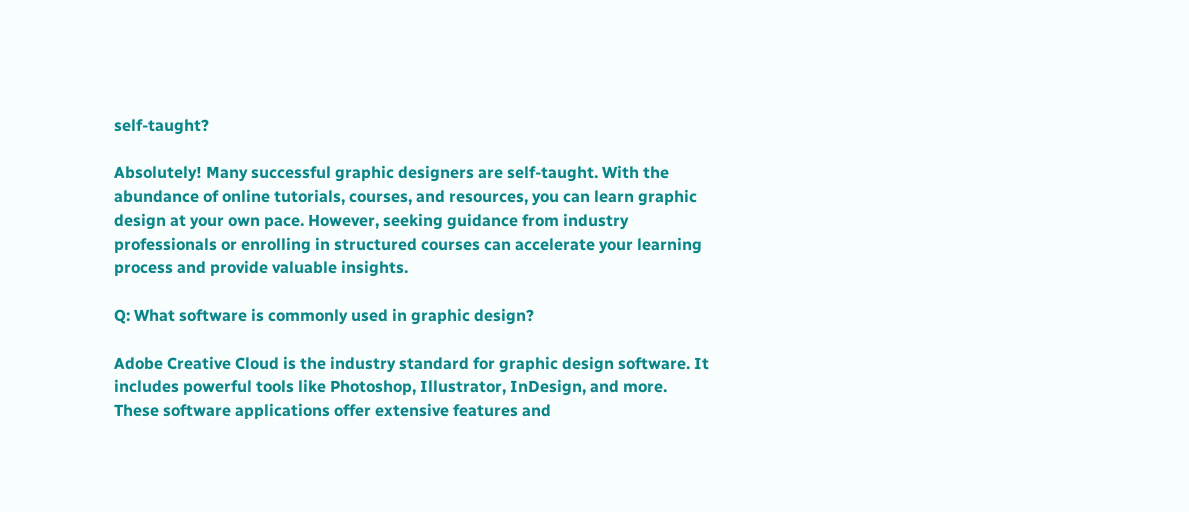self-taught?

Absolutely! Many successful graphic designers are self-taught. With the abundance of online tutorials, courses, and resources, you can learn graphic design at your own pace. However, seeking guidance from industry professionals or enrolling in structured courses can accelerate your learning process and provide valuable insights.

Q: What software is commonly used in graphic design?

Adobe Creative Cloud is the industry standard for graphic design software. It includes powerful tools like Photoshop, Illustrator, InDesign, and more. These software applications offer extensive features and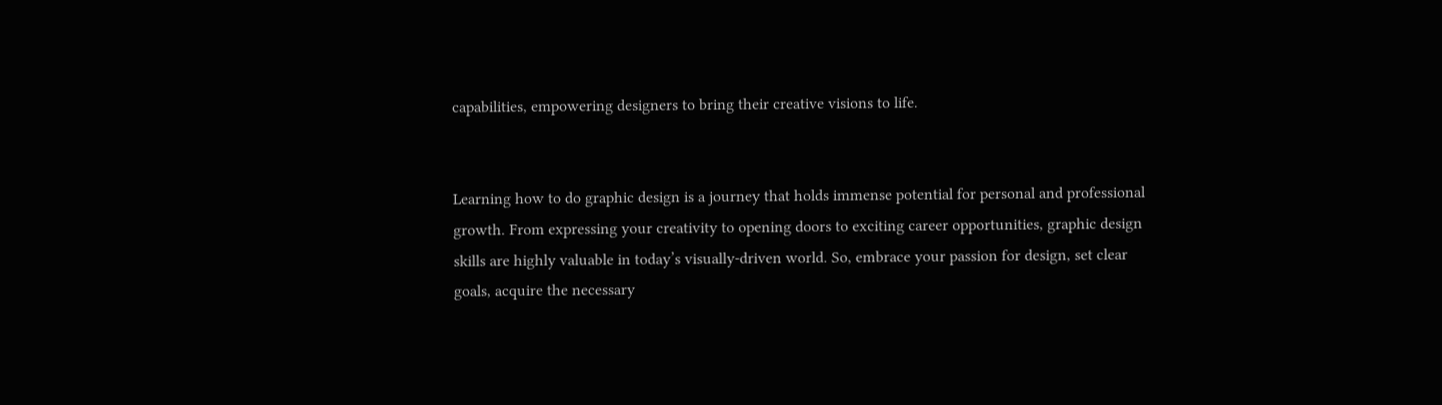capabilities, empowering designers to bring their creative visions to life.


Learning how to do graphic design is a journey that holds immense potential for personal and professional growth. From expressing your creativity to opening doors to exciting career opportunities, graphic design skills are highly valuable in today’s visually-driven world. So, embrace your passion for design, set clear goals, acquire the necessary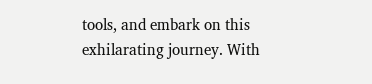tools, and embark on this exhilarating journey. With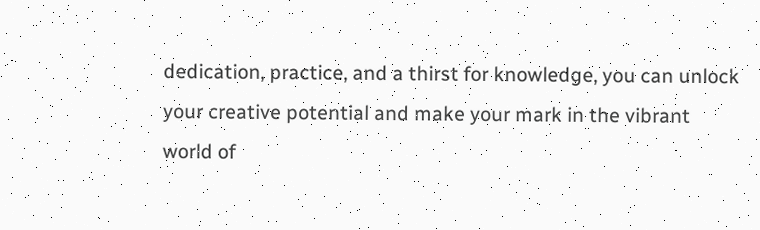dedication, practice, and a thirst for knowledge, you can unlock your creative potential and make your mark in the vibrant world of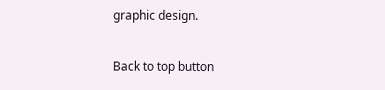graphic design.

Back to top button